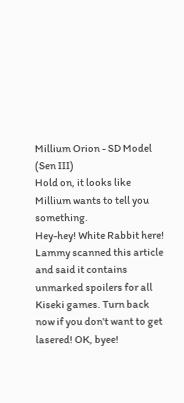Millium Orion - SD Model (Sen III)
Hold on, it looks like Millium wants to tell you something.
Hey-hey! White Rabbit here! Lammy scanned this article and said it contains unmarked spoilers for all Kiseki games. Turn back now if you don't want to get lasered! OK, byee!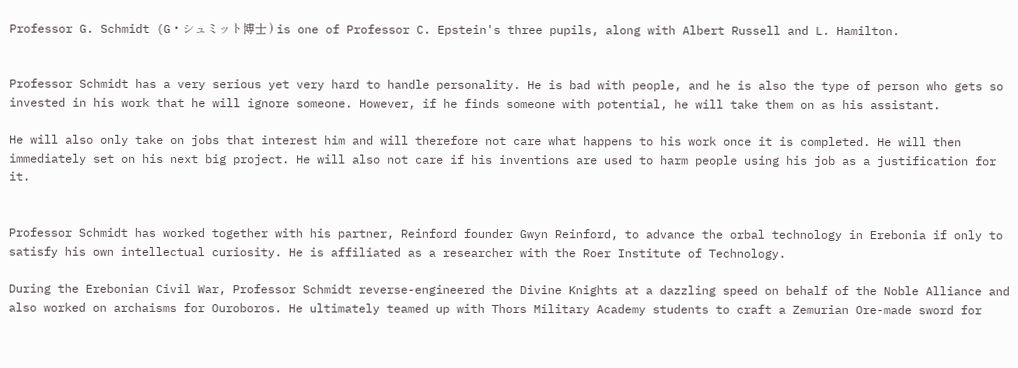Professor G. Schmidt (G・シュミット博士 ) is one of Professor C. Epstein's three pupils, along with Albert Russell and L. Hamilton.


Professor Schmidt has a very serious yet very hard to handle personality. He is bad with people, and he is also the type of person who gets so invested in his work that he will ignore someone. However, if he finds someone with potential, he will take them on as his assistant.

He will also only take on jobs that interest him and will therefore not care what happens to his work once it is completed. He will then immediately set on his next big project. He will also not care if his inventions are used to harm people using his job as a justification for it.


Professor Schmidt has worked together with his partner, Reinford founder Gwyn Reinford, to advance the orbal technology in Erebonia if only to satisfy his own intellectual curiosity. He is affiliated as a researcher with the Roer Institute of Technology.

During the Erebonian Civil War, Professor Schmidt reverse-engineered the Divine Knights at a dazzling speed on behalf of the Noble Alliance and also worked on archaisms for Ouroboros. He ultimately teamed up with Thors Military Academy students to craft a Zemurian Ore-made sword for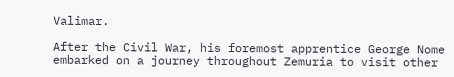Valimar.

After the Civil War, his foremost apprentice George Nome embarked on a journey throughout Zemuria to visit other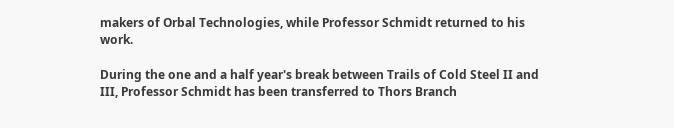makers of Orbal Technologies, while Professor Schmidt returned to his work.

During the one and a half year's break between Trails of Cold Steel II and III, Professor Schmidt has been transferred to Thors Branch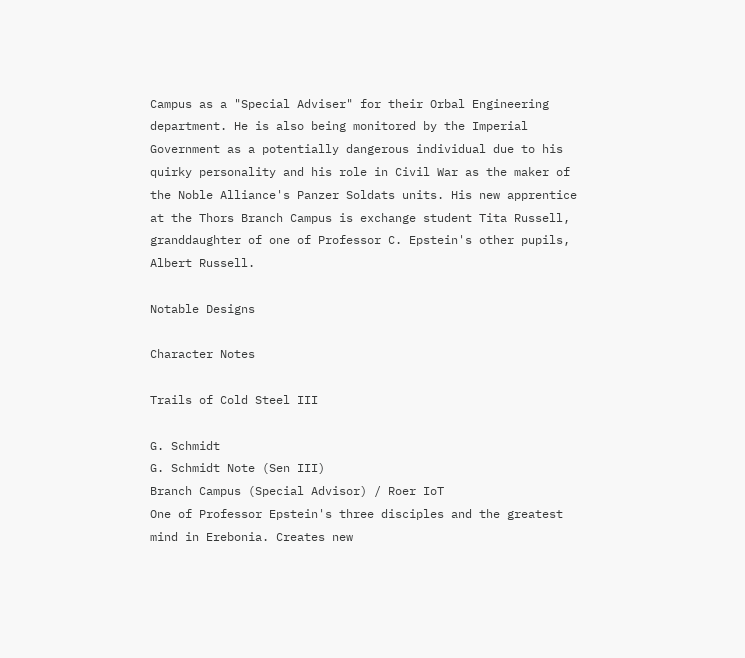Campus as a "Special Adviser" for their Orbal Engineering department. He is also being monitored by the Imperial Government as a potentially dangerous individual due to his quirky personality and his role in Civil War as the maker of the Noble Alliance's Panzer Soldats units. His new apprentice at the Thors Branch Campus is exchange student Tita Russell, granddaughter of one of Professor C. Epstein's other pupils, Albert Russell.

Notable Designs

Character Notes

Trails of Cold Steel III

G. Schmidt
G. Schmidt Note (Sen III)
Branch Campus (Special Advisor) / Roer IoT
One of Professor Epstein's three disciples and the greatest mind in Erebonia. Creates new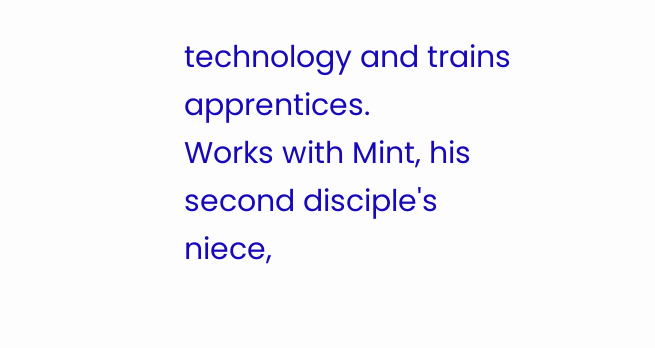technology and trains apprentices.
Works with Mint, his second disciple's niece,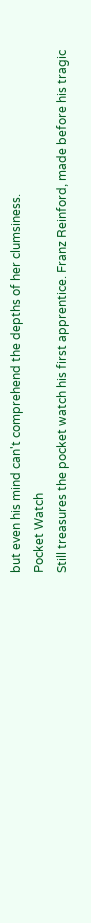but even his mind can't comprehend the depths of her clumsiness.
Pocket Watch
Still treasures the pocket watch his first apprentice. Franz Reinford, made before his tragic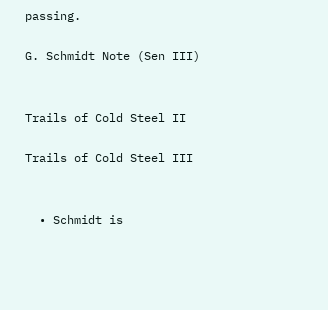passing.

G. Schmidt Note (Sen III)


Trails of Cold Steel II

Trails of Cold Steel III


  • Schmidt is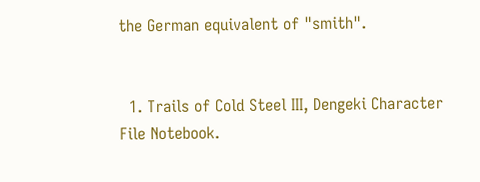the German equivalent of "smith".


  1. Trails of Cold Steel III, Dengeki Character File Notebook.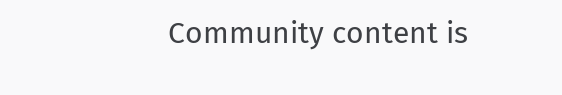Community content is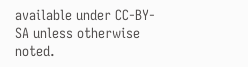available under CC-BY-SA unless otherwise noted.